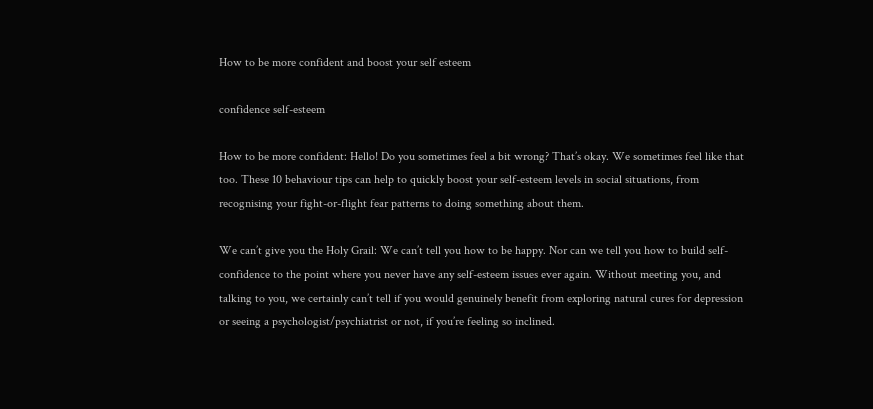How to be more confident and boost your self esteem

confidence self-esteem

How to be more confident: Hello! Do you sometimes feel a bit wrong? That’s okay. We sometimes feel like that too. These 10 behaviour tips can help to quickly boost your self-esteem levels in social situations, from recognising your fight-or-flight fear patterns to doing something about them.

We can’t give you the Holy Grail: We can’t tell you how to be happy. Nor can we tell you how to build self-confidence to the point where you never have any self-esteem issues ever again. Without meeting you, and talking to you, we certainly can’t tell if you would genuinely benefit from exploring natural cures for depression or seeing a psychologist/psychiatrist or not, if you’re feeling so inclined.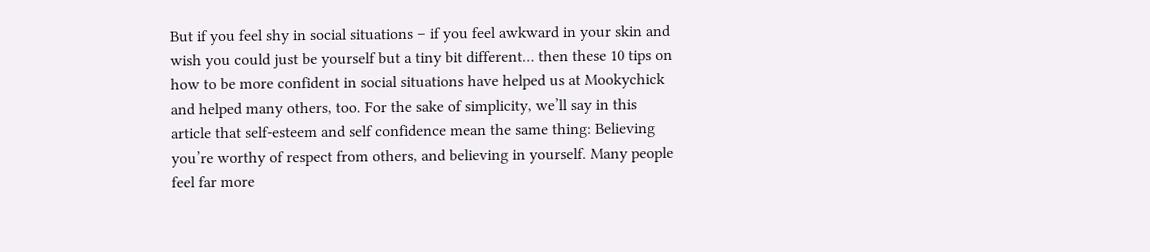But if you feel shy in social situations – if you feel awkward in your skin and wish you could just be yourself but a tiny bit different… then these 10 tips on how to be more confident in social situations have helped us at Mookychick and helped many others, too. For the sake of simplicity, we’ll say in this article that self-esteem and self confidence mean the same thing: Believing you’re worthy of respect from others, and believing in yourself. Many people feel far more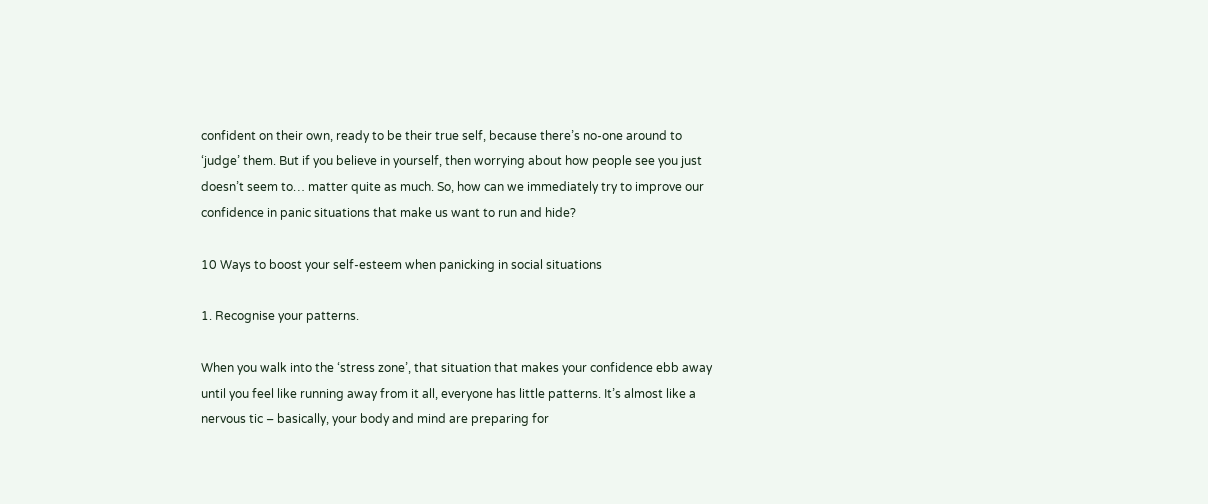confident on their own, ready to be their true self, because there’s no-one around to ‘judge’ them. But if you believe in yourself, then worrying about how people see you just doesn’t seem to… matter quite as much. So, how can we immediately try to improve our confidence in panic situations that make us want to run and hide?

10 Ways to boost your self-esteem when panicking in social situations

1. Recognise your patterns.

When you walk into the ‘stress zone’, that situation that makes your confidence ebb away until you feel like running away from it all, everyone has little patterns. It’s almost like a nervous tic – basically, your body and mind are preparing for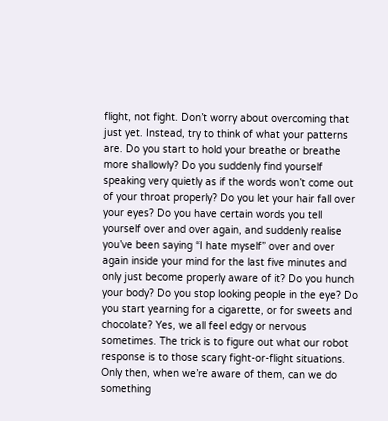flight, not fight. Don’t worry about overcoming that just yet. Instead, try to think of what your patterns are. Do you start to hold your breathe or breathe more shallowly? Do you suddenly find yourself speaking very quietly as if the words won’t come out of your throat properly? Do you let your hair fall over your eyes? Do you have certain words you tell yourself over and over again, and suddenly realise you’ve been saying “I hate myself” over and over again inside your mind for the last five minutes and only just become properly aware of it? Do you hunch your body? Do you stop looking people in the eye? Do you start yearning for a cigarette, or for sweets and chocolate? Yes, we all feel edgy or nervous sometimes. The trick is to figure out what our robot response is to those scary fight-or-flight situations. Only then, when we’re aware of them, can we do something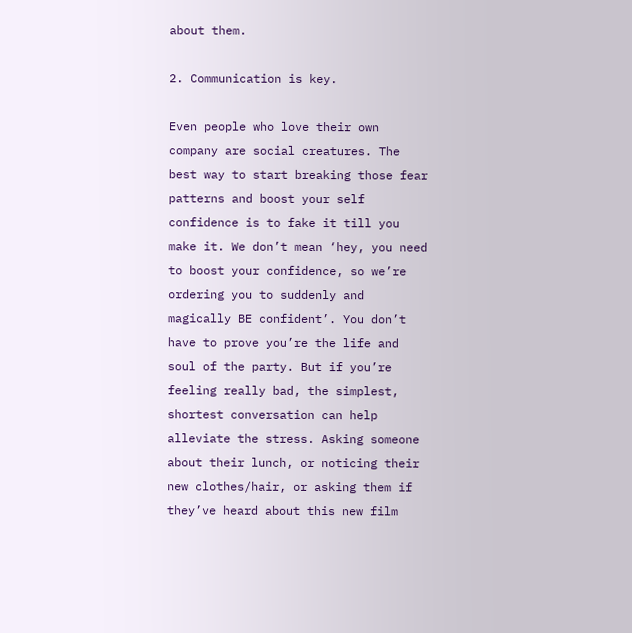about them.

2. Communication is key.

Even people who love their own company are social creatures. The best way to start breaking those fear patterns and boost your self confidence is to fake it till you make it. We don’t mean ‘hey, you need to boost your confidence, so we’re ordering you to suddenly and magically BE confident’. You don’t have to prove you’re the life and soul of the party. But if you’re feeling really bad, the simplest, shortest conversation can help alleviate the stress. Asking someone about their lunch, or noticing their new clothes/hair, or asking them if they’ve heard about this new film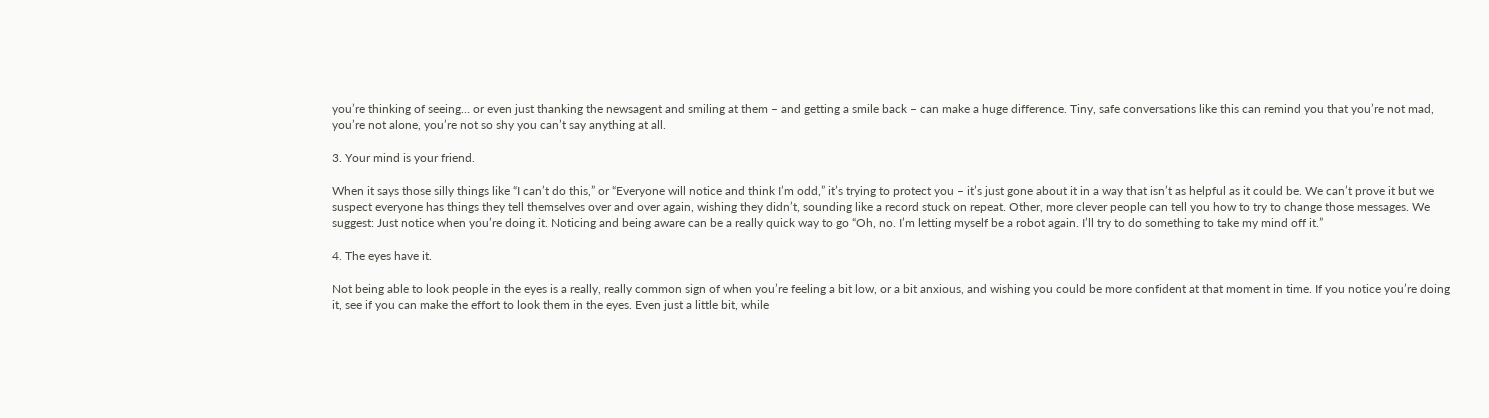you’re thinking of seeing… or even just thanking the newsagent and smiling at them – and getting a smile back – can make a huge difference. Tiny, safe conversations like this can remind you that you’re not mad, you’re not alone, you’re not so shy you can’t say anything at all.

3. Your mind is your friend.

When it says those silly things like “I can’t do this,” or “Everyone will notice and think I’m odd,” it’s trying to protect you – it’s just gone about it in a way that isn’t as helpful as it could be. We can’t prove it but we suspect everyone has things they tell themselves over and over again, wishing they didn’t, sounding like a record stuck on repeat. Other, more clever people can tell you how to try to change those messages. We suggest: Just notice when you’re doing it. Noticing and being aware can be a really quick way to go “Oh, no. I’m letting myself be a robot again. I’ll try to do something to take my mind off it.”

4. The eyes have it.

Not being able to look people in the eyes is a really, really common sign of when you’re feeling a bit low, or a bit anxious, and wishing you could be more confident at that moment in time. If you notice you’re doing it, see if you can make the effort to look them in the eyes. Even just a little bit, while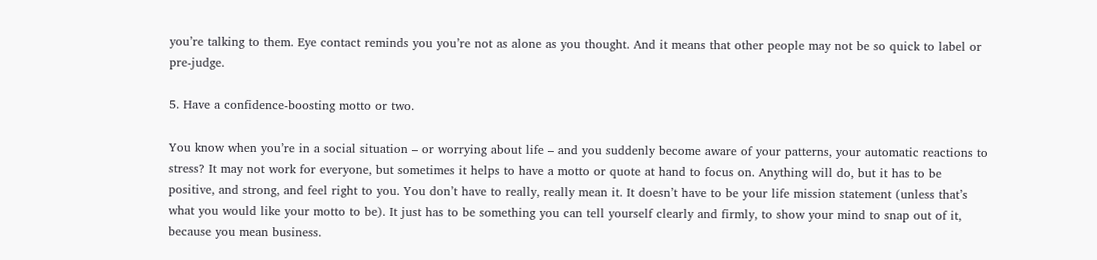you’re talking to them. Eye contact reminds you you’re not as alone as you thought. And it means that other people may not be so quick to label or pre-judge.

5. Have a confidence-boosting motto or two.

You know when you’re in a social situation – or worrying about life – and you suddenly become aware of your patterns, your automatic reactions to stress? It may not work for everyone, but sometimes it helps to have a motto or quote at hand to focus on. Anything will do, but it has to be positive, and strong, and feel right to you. You don’t have to really, really mean it. It doesn’t have to be your life mission statement (unless that’s what you would like your motto to be). It just has to be something you can tell yourself clearly and firmly, to show your mind to snap out of it, because you mean business.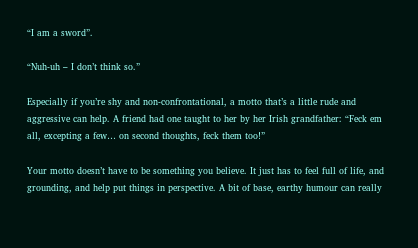“I am a sword”.

“Nuh-uh – I don’t think so.”

Especially if you’re shy and non-confrontational, a motto that’s a little rude and aggressive can help. A friend had one taught to her by her Irish grandfather: “Feck em all, excepting a few… on second thoughts, feck them too!”

Your motto doesn’t have to be something you believe. It just has to feel full of life, and grounding, and help put things in perspective. A bit of base, earthy humour can really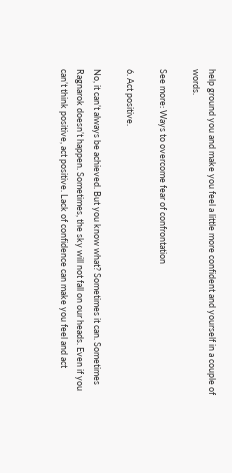help ground you and make you feel a little more confident and yourself in a couple of words.

See more: Ways to overcome fear of confrontation

6. Act positive.

No, it can’t always be achieved. But you know what? Sometimes it can. Sometimes Ragnarok doesn’t happen. Sometimes, the sky will not fall on our heads. Even if you can’t think positive, act positive. Lack of confidence can make you feel and act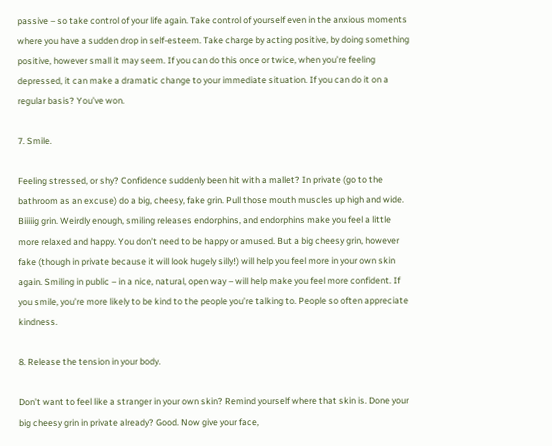passive – so take control of your life again. Take control of yourself even in the anxious moments where you have a sudden drop in self-esteem. Take charge by acting positive, by doing something positive, however small it may seem. If you can do this once or twice, when you’re feeling depressed, it can make a dramatic change to your immediate situation. If you can do it on a regular basis? You’ve won.

7. Smile.

Feeling stressed, or shy? Confidence suddenly been hit with a mallet? In private (go to the bathroom as an excuse) do a big, cheesy, fake grin. Pull those mouth muscles up high and wide. Biiiiig grin. Weirdly enough, smiling releases endorphins, and endorphins make you feel a little more relaxed and happy. You don’t need to be happy or amused. But a big cheesy grin, however fake (though in private because it will look hugely silly!) will help you feel more in your own skin again. Smiling in public – in a nice, natural, open way – will help make you feel more confident. If you smile, you’re more likely to be kind to the people you’re talking to. People so often appreciate kindness.

8. Release the tension in your body.

Don’t want to feel like a stranger in your own skin? Remind yourself where that skin is. Done your big cheesy grin in private already? Good. Now give your face,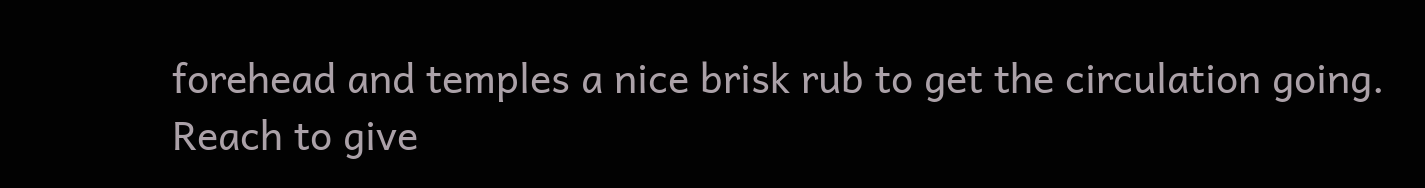forehead and temples a nice brisk rub to get the circulation going. Reach to give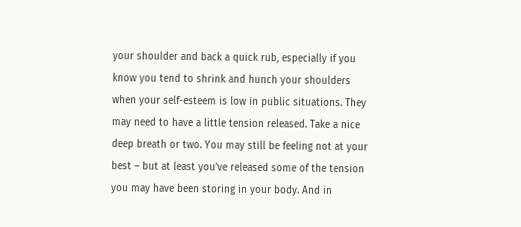your shoulder and back a quick rub, especially if you know you tend to shrink and hunch your shoulders when your self-esteem is low in public situations. They may need to have a little tension released. Take a nice deep breath or two. You may still be feeling not at your best – but at least you’ve released some of the tension you may have been storing in your body. And in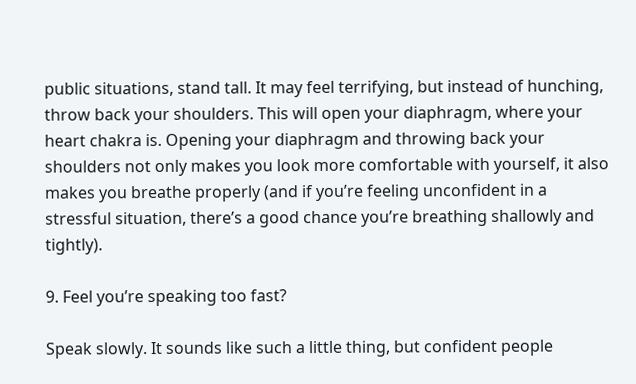public situations, stand tall. It may feel terrifying, but instead of hunching, throw back your shoulders. This will open your diaphragm, where your heart chakra is. Opening your diaphragm and throwing back your shoulders not only makes you look more comfortable with yourself, it also makes you breathe properly (and if you’re feeling unconfident in a stressful situation, there’s a good chance you’re breathing shallowly and tightly).

9. Feel you’re speaking too fast?

Speak slowly. It sounds like such a little thing, but confident people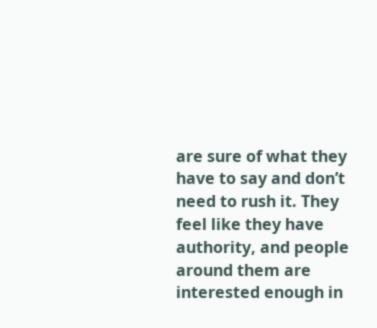are sure of what they have to say and don’t need to rush it. They feel like they have authority, and people around them are interested enough in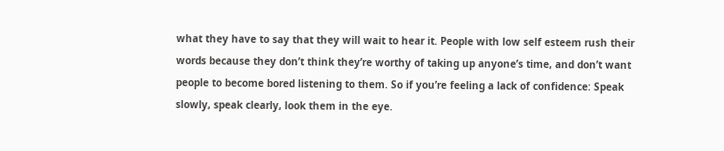what they have to say that they will wait to hear it. People with low self esteem rush their words because they don’t think they’re worthy of taking up anyone’s time, and don’t want people to become bored listening to them. So if you’re feeling a lack of confidence: Speak slowly, speak clearly, look them in the eye.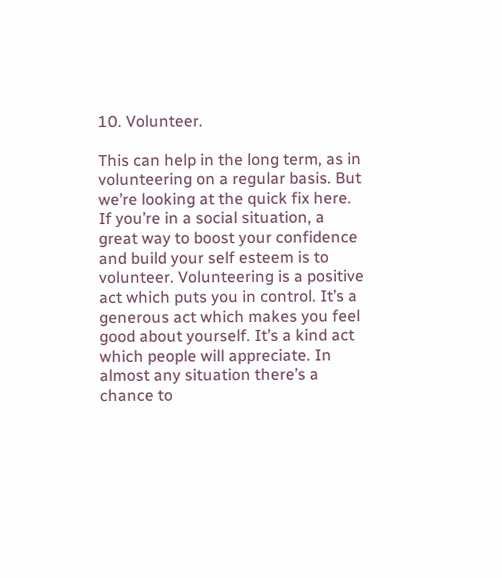10. Volunteer.

This can help in the long term, as in volunteering on a regular basis. But we’re looking at the quick fix here. If you’re in a social situation, a great way to boost your confidence and build your self esteem is to volunteer. Volunteering is a positive act which puts you in control. It’s a generous act which makes you feel good about yourself. It’s a kind act which people will appreciate. In almost any situation there’s a chance to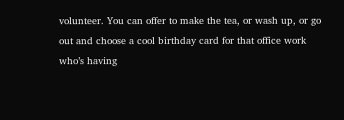volunteer. You can offer to make the tea, or wash up, or go out and choose a cool birthday card for that office work who’s having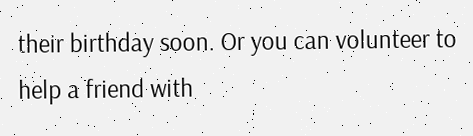their birthday soon. Or you can volunteer to help a friend with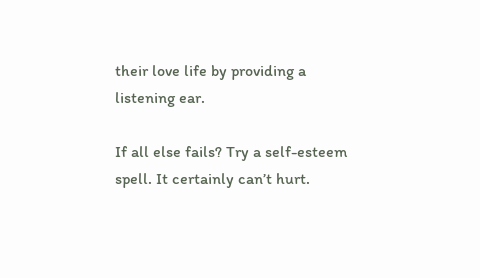their love life by providing a listening ear.

If all else fails? Try a self-esteem spell. It certainly can’t hurt.